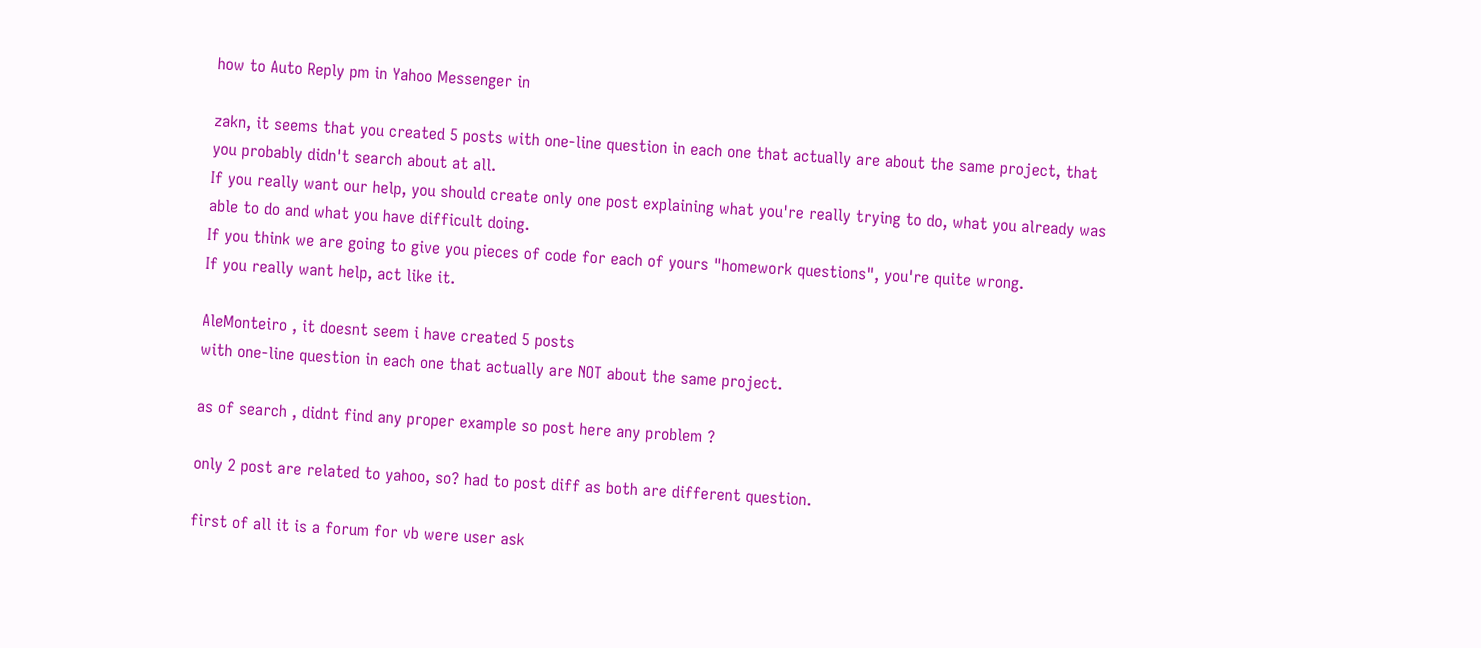how to Auto Reply pm in Yahoo Messenger in

zakn, it seems that you created 5 posts with one-line question in each one that actually are about the same project, that you probably didn't search about at all.
If you really want our help, you should create only one post explaining what you're really trying to do, what you already was able to do and what you have difficult doing.
If you think we are going to give you pieces of code for each of yours "homework questions", you're quite wrong.
If you really want help, act like it.

AleMonteiro , it doesnt seem i have created 5 posts
with one-line question in each one that actually are NOT about the same project.

as of search , didnt find any proper example so post here any problem ?

only 2 post are related to yahoo, so? had to post diff as both are different question.

first of all it is a forum for vb were user ask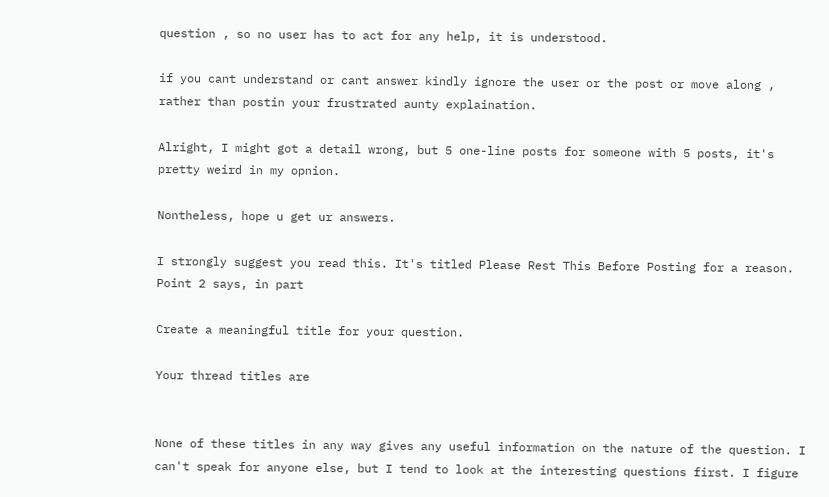question , so no user has to act for any help, it is understood.

if you cant understand or cant answer kindly ignore the user or the post or move along , rather than postin your frustrated aunty explaination.

Alright, I might got a detail wrong, but 5 one-line posts for someone with 5 posts, it's pretty weird in my opnion.

Nontheless, hope u get ur answers.

I strongly suggest you read this. It's titled Please Rest This Before Posting for a reason. Point 2 says, in part

Create a meaningful title for your question.

Your thread titles are


None of these titles in any way gives any useful information on the nature of the question. I can't speak for anyone else, but I tend to look at the interesting questions first. I figure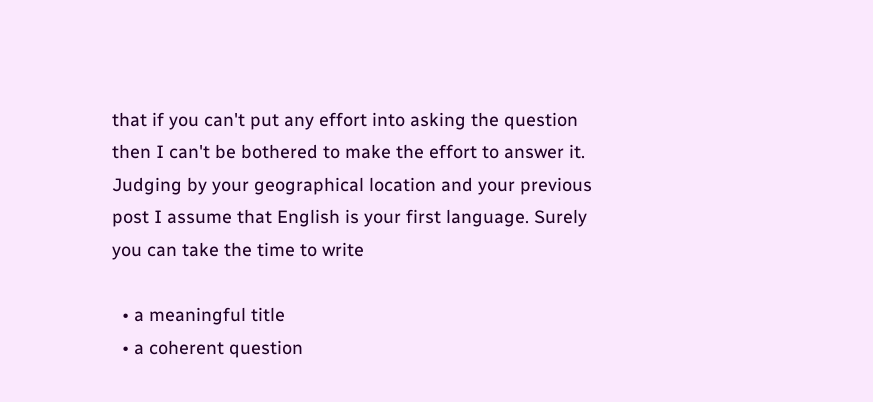that if you can't put any effort into asking the question then I can't be bothered to make the effort to answer it. Judging by your geographical location and your previous post I assume that English is your first language. Surely you can take the time to write

  • a meaningful title
  • a coherent question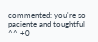commented: you're so paciente and toughtful ^^ +0